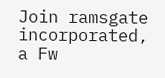Join ramsgate incorporated, a Fw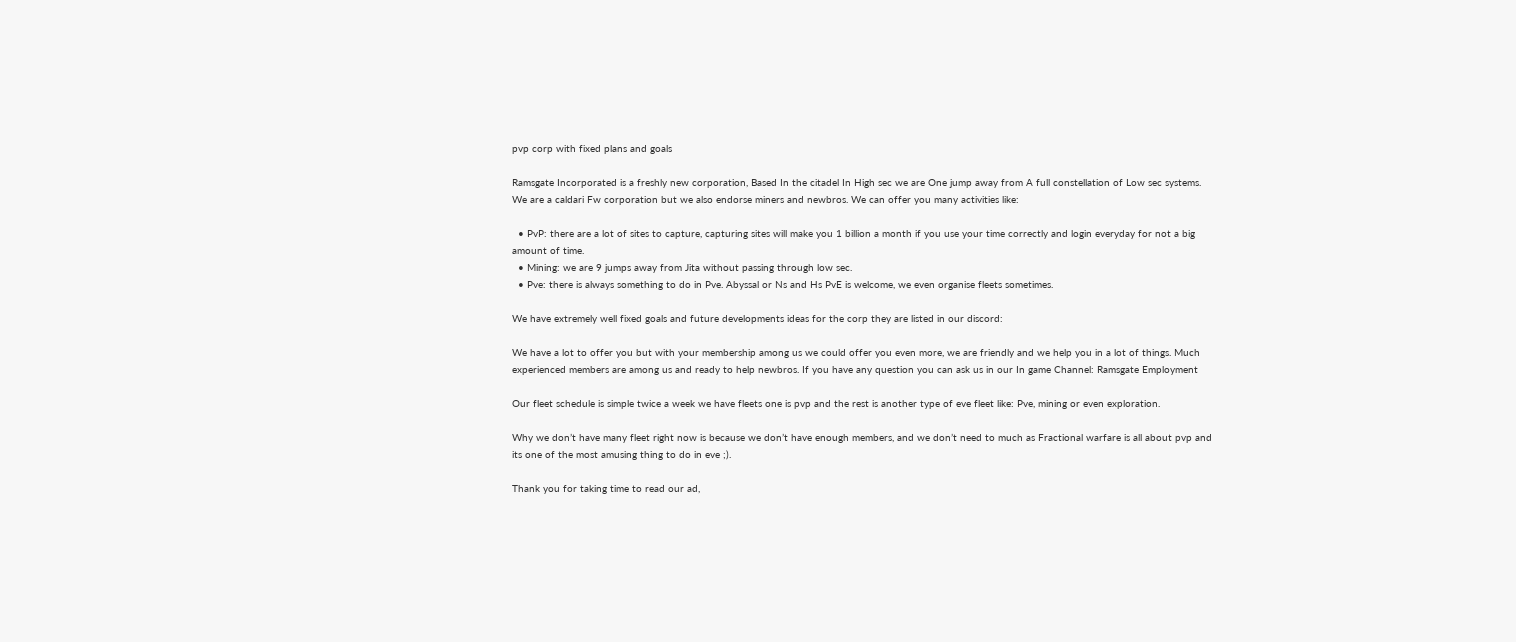pvp corp with fixed plans and goals

Ramsgate Incorporated is a freshly new corporation, Based In the citadel In High sec we are One jump away from A full constellation of Low sec systems. We are a caldari Fw corporation but we also endorse miners and newbros. We can offer you many activities like:

  • PvP: there are a lot of sites to capture, capturing sites will make you 1 billion a month if you use your time correctly and login everyday for not a big amount of time.
  • Mining: we are 9 jumps away from Jita without passing through low sec.
  • Pve: there is always something to do in Pve. Abyssal or Ns and Hs PvE is welcome, we even organise fleets sometimes.

We have extremely well fixed goals and future developments ideas for the corp they are listed in our discord:

We have a lot to offer you but with your membership among us we could offer you even more, we are friendly and we help you in a lot of things. Much experienced members are among us and ready to help newbros. If you have any question you can ask us in our In game Channel: Ramsgate Employment

Our fleet schedule is simple twice a week we have fleets one is pvp and the rest is another type of eve fleet like: Pve, mining or even exploration.

Why we don’t have many fleet right now is because we don’t have enough members, and we don’t need to much as Fractional warfare is all about pvp and its one of the most amusing thing to do in eve ;).

Thank you for taking time to read our ad,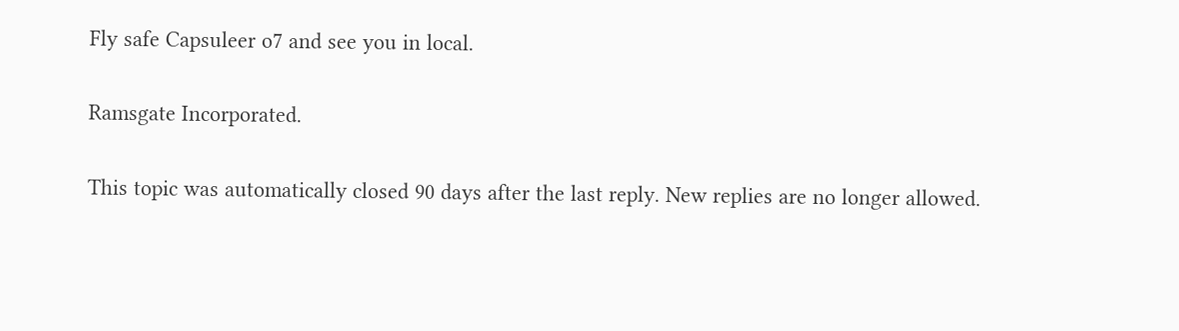Fly safe Capsuleer o7 and see you in local.

Ramsgate Incorporated.

This topic was automatically closed 90 days after the last reply. New replies are no longer allowed.